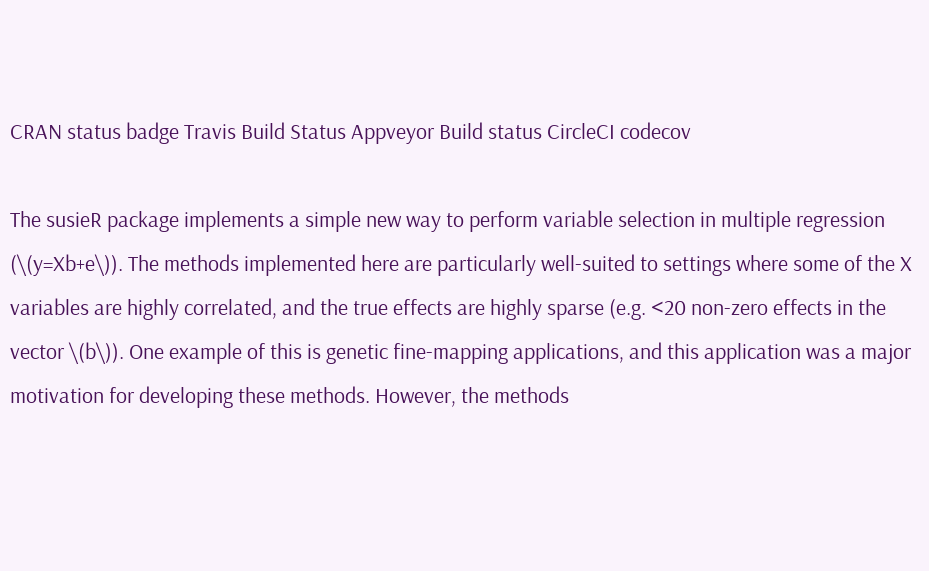CRAN status badge Travis Build Status Appveyor Build status CircleCI codecov

The susieR package implements a simple new way to perform variable selection in multiple regression (\(y=Xb+e\)). The methods implemented here are particularly well-suited to settings where some of the X variables are highly correlated, and the true effects are highly sparse (e.g. <20 non-zero effects in the vector \(b\)). One example of this is genetic fine-mapping applications, and this application was a major motivation for developing these methods. However, the methods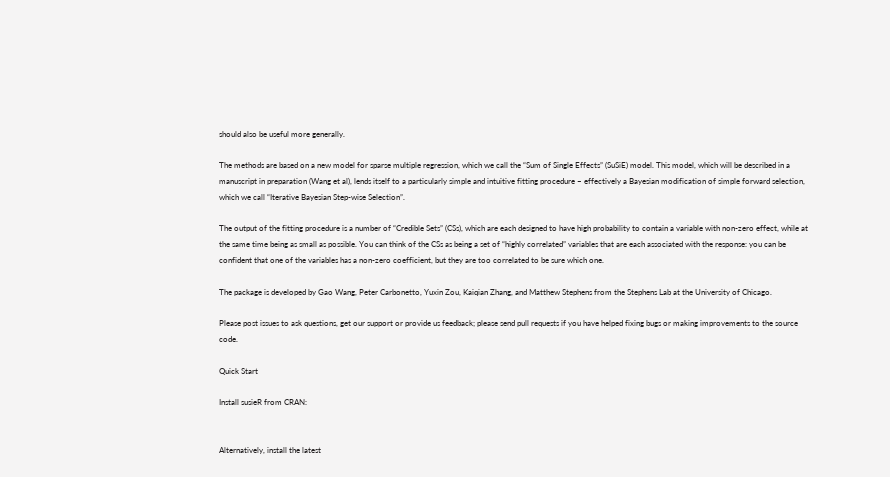should also be useful more generally.

The methods are based on a new model for sparse multiple regression, which we call the “Sum of Single Effects” (SuSiE) model. This model, which will be described in a manuscript in preparation (Wang et al), lends itself to a particularly simple and intuitive fitting procedure – effectively a Bayesian modification of simple forward selection, which we call “Iterative Bayesian Step-wise Selection”.

The output of the fitting procedure is a number of “Credible Sets” (CSs), which are each designed to have high probability to contain a variable with non-zero effect, while at the same time being as small as possible. You can think of the CSs as being a set of “highly correlated” variables that are each associated with the response: you can be confident that one of the variables has a non-zero coefficient, but they are too correlated to be sure which one.

The package is developed by Gao Wang, Peter Carbonetto, Yuxin Zou, Kaiqian Zhang, and Matthew Stephens from the Stephens Lab at the University of Chicago.

Please post issues to ask questions, get our support or provide us feedback; please send pull requests if you have helped fixing bugs or making improvements to the source code.

Quick Start

Install susieR from CRAN:


Alternatively, install the latest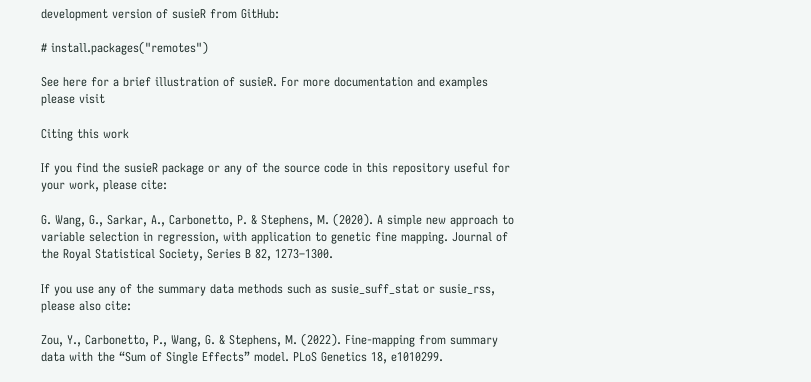development version of susieR from GitHub:

# install.packages("remotes")

See here for a brief illustration of susieR. For more documentation and examples please visit

Citing this work

If you find the susieR package or any of the source code in this repository useful for your work, please cite:

G. Wang, G., Sarkar, A., Carbonetto, P. & Stephens, M. (2020). A simple new approach to variable selection in regression, with application to genetic fine mapping. Journal of the Royal Statistical Society, Series B 82, 1273–1300.

If you use any of the summary data methods such as susie_suff_stat or susie_rss, please also cite:

Zou, Y., Carbonetto, P., Wang, G. & Stephens, M. (2022). Fine-mapping from summary data with the “Sum of Single Effects” model. PLoS Genetics 18, e1010299.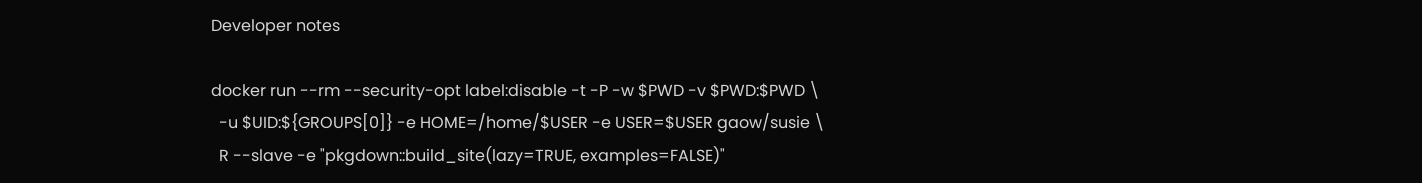Developer notes

docker run --rm --security-opt label:disable -t -P -w $PWD -v $PWD:$PWD \
  -u $UID:${GROUPS[0]} -e HOME=/home/$USER -e USER=$USER gaow/susie \
  R --slave -e "pkgdown::build_site(lazy=TRUE, examples=FALSE)"